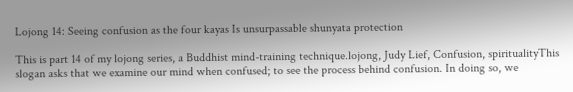Lojong 14: Seeing confusion as the four kayas Is unsurpassable shunyata protection

This is part 14 of my lojong series, a Buddhist mind-training technique.lojong, Judy Lief, Confusion, spiritualityThis slogan asks that we examine our mind when confused; to see the process behind confusion. In doing so, we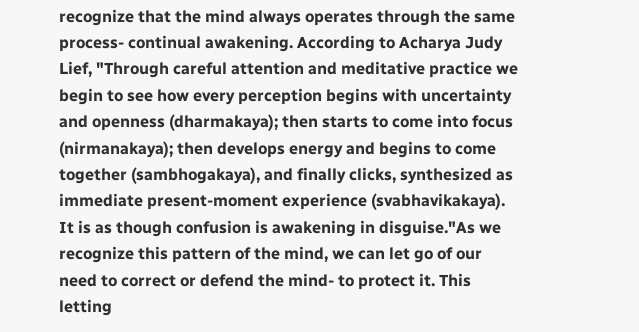recognize that the mind always operates through the same process- continual awakening. According to Acharya Judy Lief, "Through careful attention and meditative practice we begin to see how every perception begins with uncertainty and openness (dharmakaya); then starts to come into focus (nirmanakaya); then develops energy and begins to come together (sambhogakaya), and finally clicks, synthesized as immediate present-moment experience (svabhavikakaya).  It is as though confusion is awakening in disguise."As we recognize this pattern of the mind, we can let go of our need to correct or defend the mind- to protect it. This letting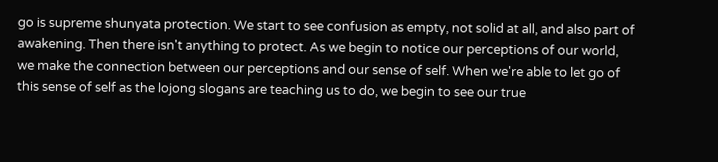go is supreme shunyata protection. We start to see confusion as empty, not solid at all, and also part of awakening. Then there isn't anything to protect. As we begin to notice our perceptions of our world, we make the connection between our perceptions and our sense of self. When we're able to let go of this sense of self as the lojong slogans are teaching us to do, we begin to see our true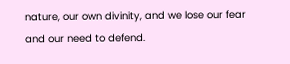nature, our own divinity, and we lose our fear and our need to defend.